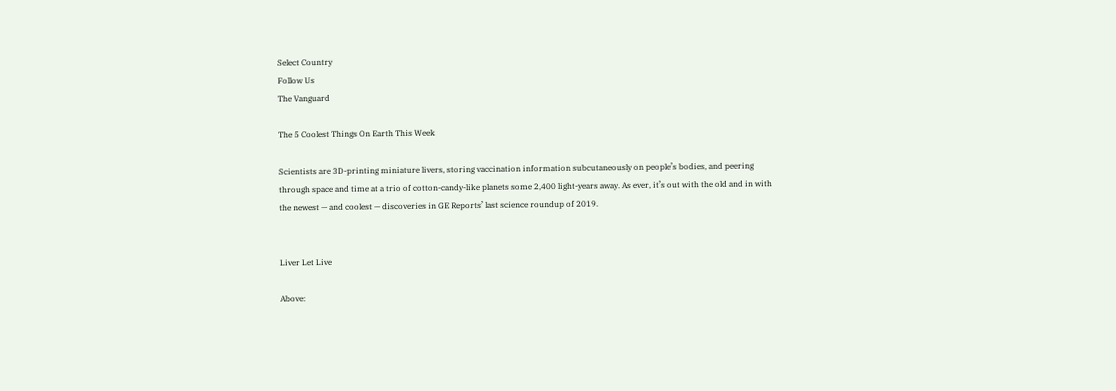Select Country
Follow Us
The Vanguard

The 5 Coolest Things On Earth This Week

Scientists are 3D-printing miniature livers, storing vaccination information subcutaneously on people’s bodies, and peering through space and time at a trio of cotton-candy-like planets some 2,400 light-years away. As ever, it’s out with the old and in with the newest — and coolest — discoveries in GE Reports’ last science roundup of 2019.


Liver Let Live

Above: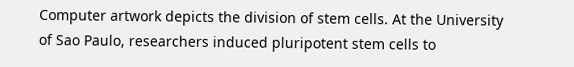Computer artwork depicts the division of stem cells. At the University of Sao Paulo, researchers induced pluripotent stem cells to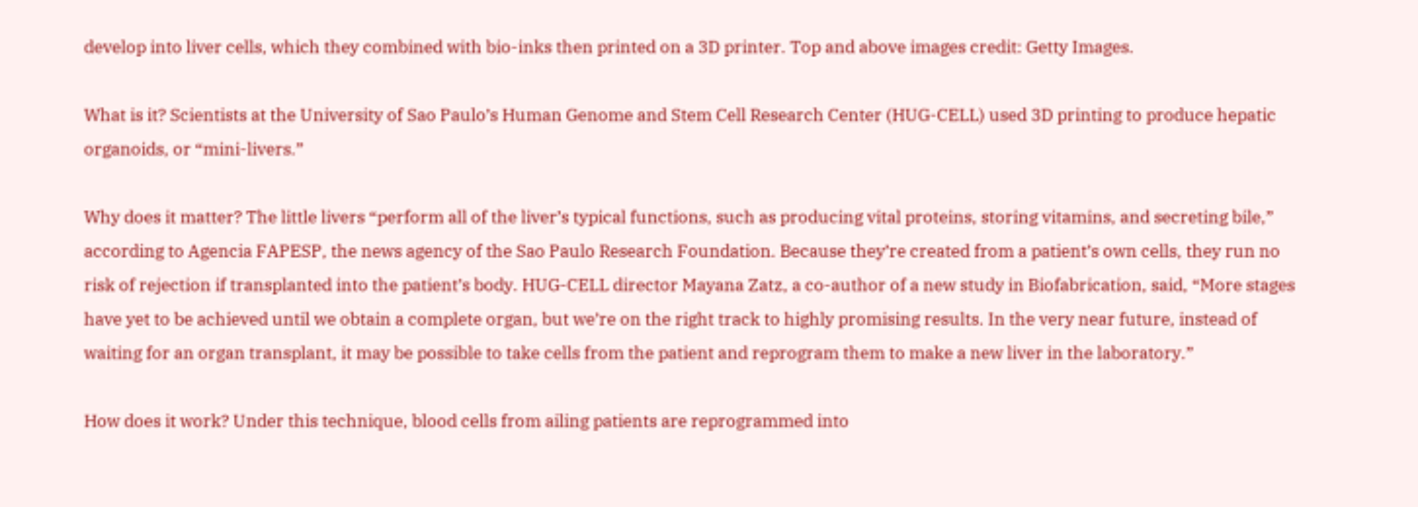develop into liver cells, which they combined with bio-inks then printed on a 3D printer. Top and above images credit: Getty Images.

What is it? Scientists at the University of Sao Paulo’s Human Genome and Stem Cell Research Center (HUG-CELL) used 3D printing to produce hepatic organoids, or “mini-livers.”

Why does it matter? The little livers “perform all of the liver’s typical functions, such as producing vital proteins, storing vitamins, and secreting bile,” according to Agencia FAPESP, the news agency of the Sao Paulo Research Foundation. Because they’re created from a patient’s own cells, they run no risk of rejection if transplanted into the patient’s body. HUG-CELL director Mayana Zatz, a co-author of a new study in Biofabrication, said, “More stages have yet to be achieved until we obtain a complete organ, but we’re on the right track to highly promising results. In the very near future, instead of waiting for an organ transplant, it may be possible to take cells from the patient and reprogram them to make a new liver in the laboratory.”

How does it work? Under this technique, blood cells from ailing patients are reprogrammed into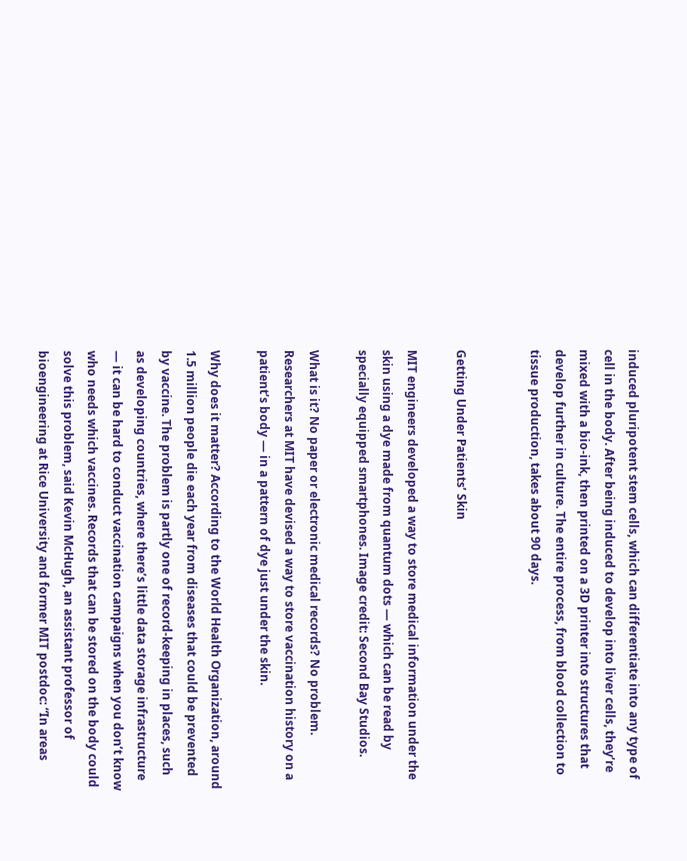induced pluripotent stem cells, which can differentiate into any type of cell in the body. After being induced to develop into liver cells, they’re mixed with a bio-ink, then printed on a 3D printer into structures that develop further in culture. The entire process, from blood collection to tissue production, takes about 90 days.


Getting Under Patients’ Skin

MIT engineers developed a way to store medical information under the skin using a dye made from quantum dots — which can be read by specially equipped smartphones. Image credit: Second Bay Studios.

What is it? No paper or electronic medical records? No problem. Researchers at MIT have devised a way to store vaccination history on a patient’s body — in a pattern of dye just under the skin.

Why does it matter? According to the World Health Organization, around 1.5 million people die each year from diseases that could be prevented by vaccine. The problem is partly one of record-keeping in places, such as developing countries, where there’s little data storage infrastructure — it can be hard to conduct vaccination campaigns when you don’t know who needs which vaccines. Records that can be stored on the body could solve this problem, said Kevin McHugh, an assistant professor of bioengineering at Rice University and former MIT postdoc: “In areas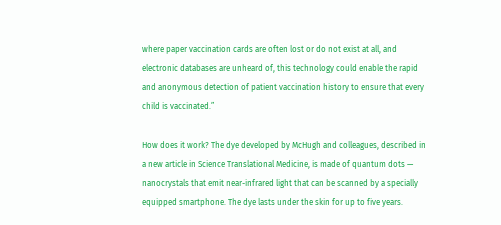where paper vaccination cards are often lost or do not exist at all, and electronic databases are unheard of, this technology could enable the rapid and anonymous detection of patient vaccination history to ensure that every child is vaccinated.”

How does it work? The dye developed by McHugh and colleagues, described in a new article in Science Translational Medicine, is made of quantum dots — nanocrystals that emit near-infrared light that can be scanned by a specially equipped smartphone. The dye lasts under the skin for up to five years.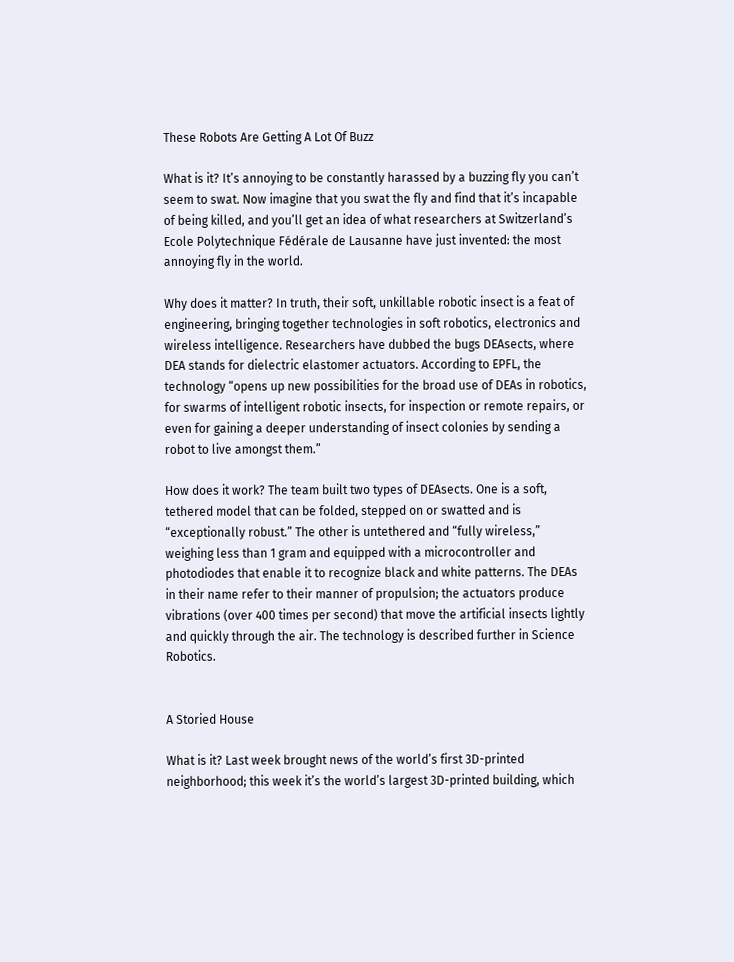These Robots Are Getting A Lot Of Buzz

What is it? It’s annoying to be constantly harassed by a buzzing fly you can’t seem to swat. Now imagine that you swat the fly and find that it’s incapable of being killed, and you’ll get an idea of what researchers at Switzerland’s Ecole Polytechnique Fédérale de Lausanne have just invented: the most annoying fly in the world.

Why does it matter? In truth, their soft, unkillable robotic insect is a feat of engineering, bringing together technologies in soft robotics, electronics and wireless intelligence. Researchers have dubbed the bugs DEAsects, where DEA stands for dielectric elastomer actuators. According to EPFL, the technology “opens up new possibilities for the broad use of DEAs in robotics, for swarms of intelligent robotic insects, for inspection or remote repairs, or even for gaining a deeper understanding of insect colonies by sending a robot to live amongst them.”

How does it work? The team built two types of DEAsects. One is a soft, tethered model that can be folded, stepped on or swatted and is “exceptionally robust.” The other is untethered and “fully wireless,” weighing less than 1 gram and equipped with a microcontroller and photodiodes that enable it to recognize black and white patterns. The DEAs in their name refer to their manner of propulsion; the actuators produce vibrations (over 400 times per second) that move the artificial insects lightly and quickly through the air. The technology is described further in Science Robotics.


A Storied House

What is it? Last week brought news of the world’s first 3D-printed neighborhood; this week it’s the world’s largest 3D-printed building, which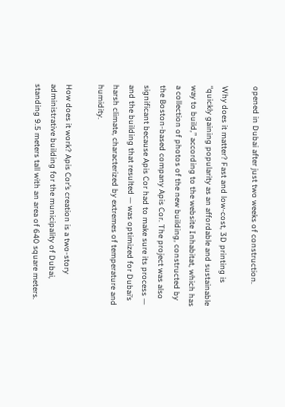opened in Dubai after just two weeks of construction.

Why does it matter? Fast and low-cost, 3D printing is “quickly gaining popularity as an affordable and sustainable way to build,” according to the website Inhabitat, which has a collection of photos of the new building, constructed by the Boston-based company Apis Cor. The project was also significant because Apis Cor had to make sure its process — and the building that resulted — was optimized for Dubai’s harsh climate, characterized by extremes of temperature and humidity.

How does it work? Apis Cor’s creation is a two-story administrative building for the municipality of Dubai, standing 9.5 meters tall with an area of 640 square meters.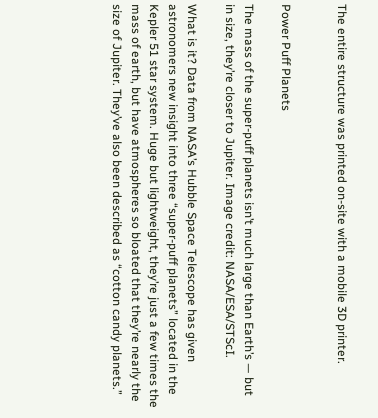The entire structure was printed on-site with a mobile 3D printer.


Power Puff Planets

The mass of the super-puff planets isn’t much large than Earth’s — but in size, they’re closer to Jupiter. Image credit: NASA/ESA/STScI.

What is it? Data from NASA’s Hubble Space Telescope has given astronomers new insight into three “super-puff planets” located in the Kepler 51 star system. Huge but lightweight, they’re just a few times the mass of earth, but have atmospheres so bloated that they’re nearly the size of Jupiter. They’ve also been described as “cotton candy planets.”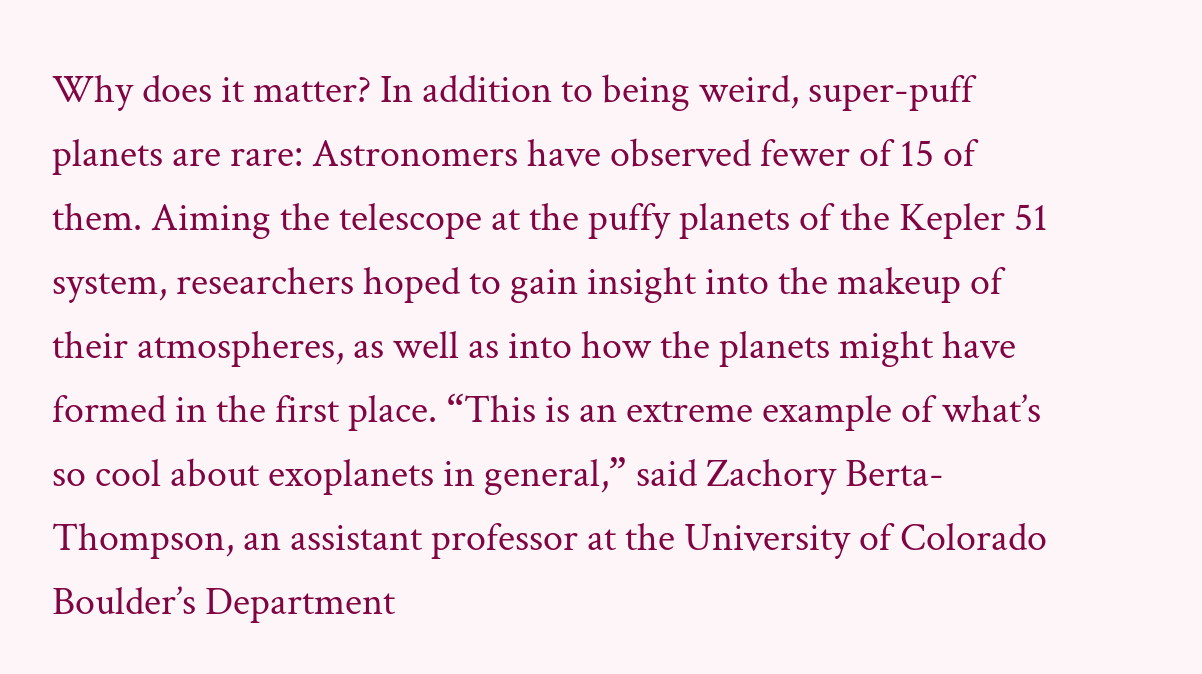Why does it matter? In addition to being weird, super-puff planets are rare: Astronomers have observed fewer of 15 of them. Aiming the telescope at the puffy planets of the Kepler 51 system, researchers hoped to gain insight into the makeup of their atmospheres, as well as into how the planets might have formed in the first place. “This is an extreme example of what’s so cool about exoplanets in general,” said Zachory Berta-Thompson, an assistant professor at the University of Colorado Boulder’s Department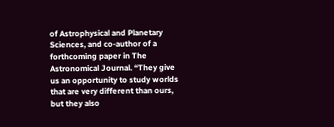of Astrophysical and Planetary Sciences, and co-author of a forthcoming paper in The Astronomical Journal. “They give us an opportunity to study worlds that are very different than ours, but they also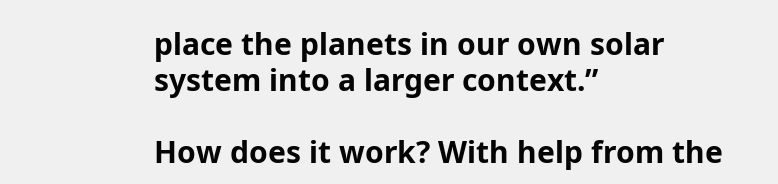place the planets in our own solar system into a larger context.”

How does it work? With help from the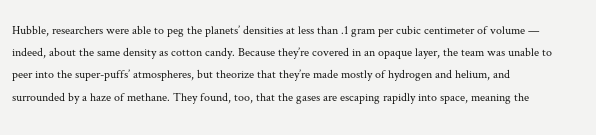Hubble, researchers were able to peg the planets’ densities at less than .1 gram per cubic centimeter of volume — indeed, about the same density as cotton candy. Because they’re covered in an opaque layer, the team was unable to peer into the super-puffs’ atmospheres, but theorize that they’re made mostly of hydrogen and helium, and surrounded by a haze of methane. They found, too, that the gases are escaping rapidly into space, meaning the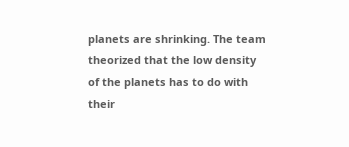planets are shrinking. The team theorized that the low density of the planets has to do with their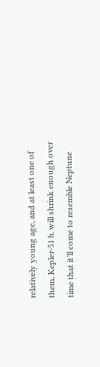relatively young age, and at least one of them, Kepler-51 b, will shrink enough over time that it’ll come to resemble Neptune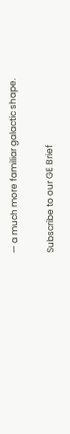— a much more familiar galactic shape.

Subscribe to our GE Brief